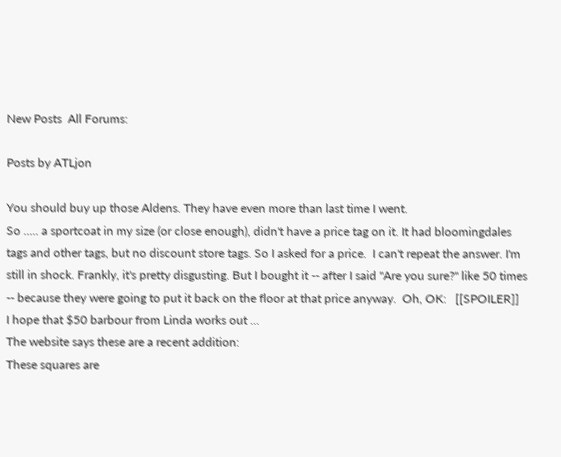New Posts  All Forums:

Posts by ATLjon

You should buy up those Aldens. They have even more than last time I went.
So ..... a sportcoat in my size (or close enough), didn't have a price tag on it. It had bloomingdales tags and other tags, but no discount store tags. So I asked for a price.  I can't repeat the answer. I'm still in shock. Frankly, it's pretty disgusting. But I bought it -- after I said "Are you sure?" like 50 times -- because they were going to put it back on the floor at that price anyway.  Oh, OK:   [[SPOILER]]
I hope that $50 barbour from Linda works out ...
The website says these are a recent addition:
These squares are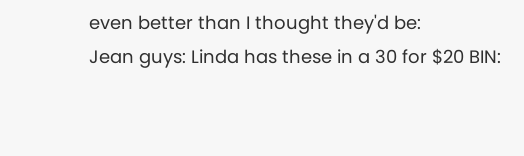even better than I thought they'd be:
Jean guys: Linda has these in a 30 for $20 BIN: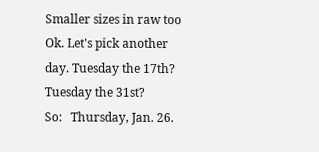Smaller sizes in raw too
Ok. Let's pick another day. Tuesday the 17th? Tuesday the 31st?
So:   Thursday, Jan. 26.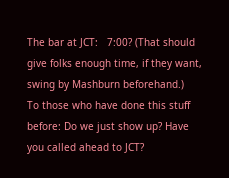The bar at JCT:   7:00? (That should give folks enough time, if they want, swing by Mashburn beforehand.)     To those who have done this stuff before: Do we just show up? Have you called ahead to JCT?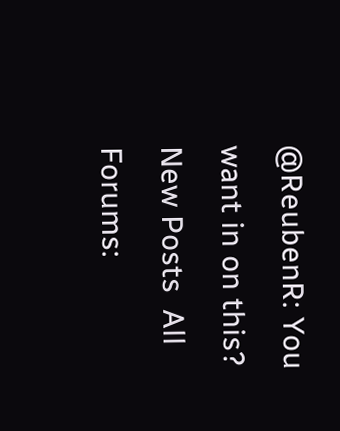@ReubenR: You want in on this?
New Posts  All Forums: